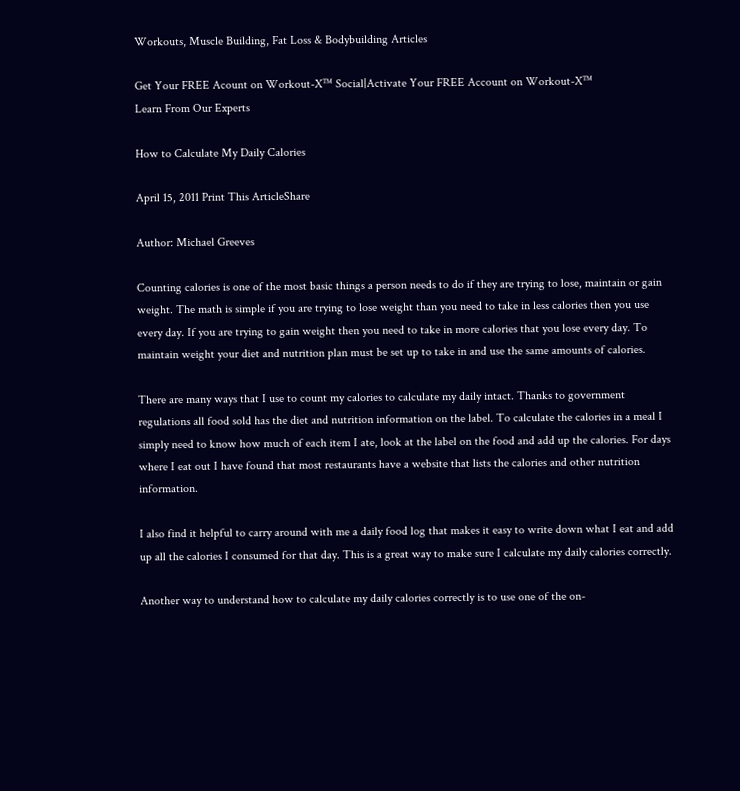Workouts, Muscle Building, Fat Loss & Bodybuilding Articles

Get Your FREE Acount on Workout-X™ Social|Activate Your FREE Account on Workout-X™
Learn From Our Experts

How to Calculate My Daily Calories

April 15, 2011 Print This ArticleShare

Author: Michael Greeves

Counting calories is one of the most basic things a person needs to do if they are trying to lose, maintain or gain weight. The math is simple if you are trying to lose weight than you need to take in less calories then you use every day. If you are trying to gain weight then you need to take in more calories that you lose every day. To maintain weight your diet and nutrition plan must be set up to take in and use the same amounts of calories.

There are many ways that I use to count my calories to calculate my daily intact. Thanks to government regulations all food sold has the diet and nutrition information on the label. To calculate the calories in a meal I simply need to know how much of each item I ate, look at the label on the food and add up the calories. For days where I eat out I have found that most restaurants have a website that lists the calories and other nutrition information.

I also find it helpful to carry around with me a daily food log that makes it easy to write down what I eat and add up all the calories I consumed for that day. This is a great way to make sure I calculate my daily calories correctly.

Another way to understand how to calculate my daily calories correctly is to use one of the on-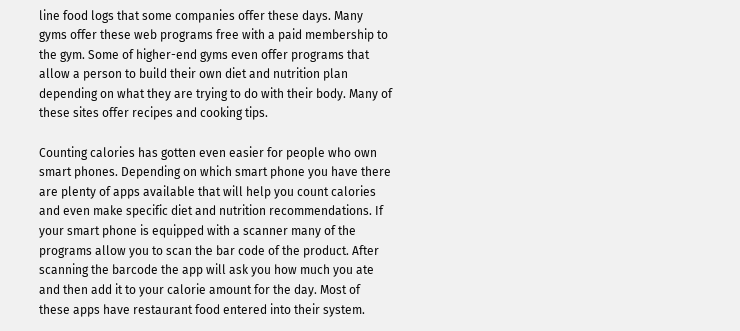line food logs that some companies offer these days. Many gyms offer these web programs free with a paid membership to the gym. Some of higher-end gyms even offer programs that allow a person to build their own diet and nutrition plan depending on what they are trying to do with their body. Many of these sites offer recipes and cooking tips.

Counting calories has gotten even easier for people who own smart phones. Depending on which smart phone you have there are plenty of apps available that will help you count calories and even make specific diet and nutrition recommendations. If your smart phone is equipped with a scanner many of the programs allow you to scan the bar code of the product. After scanning the barcode the app will ask you how much you ate and then add it to your calorie amount for the day. Most of these apps have restaurant food entered into their system.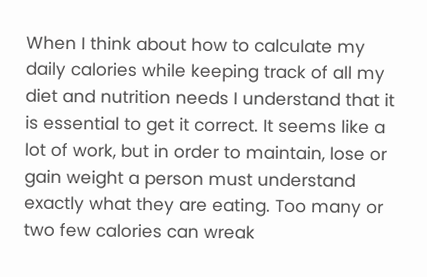When I think about how to calculate my daily calories while keeping track of all my diet and nutrition needs I understand that it is essential to get it correct. It seems like a lot of work, but in order to maintain, lose or gain weight a person must understand exactly what they are eating. Too many or two few calories can wreak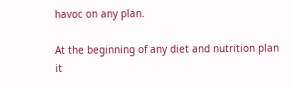havoc on any plan.

At the beginning of any diet and nutrition plan it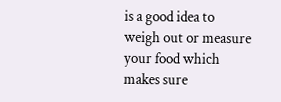is a good idea to weigh out or measure your food which makes sure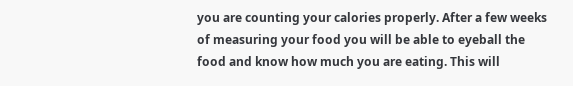you are counting your calories properly. After a few weeks of measuring your food you will be able to eyeball the food and know how much you are eating. This will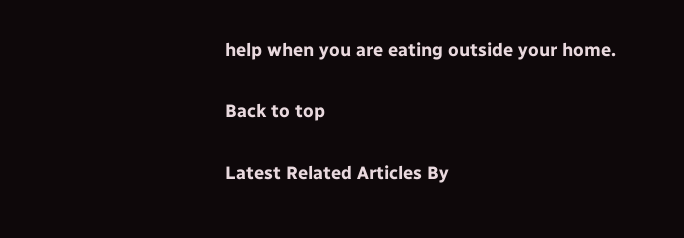help when you are eating outside your home.

Back to top

Latest Related Articles By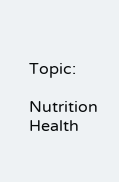Topic:

Nutrition Health